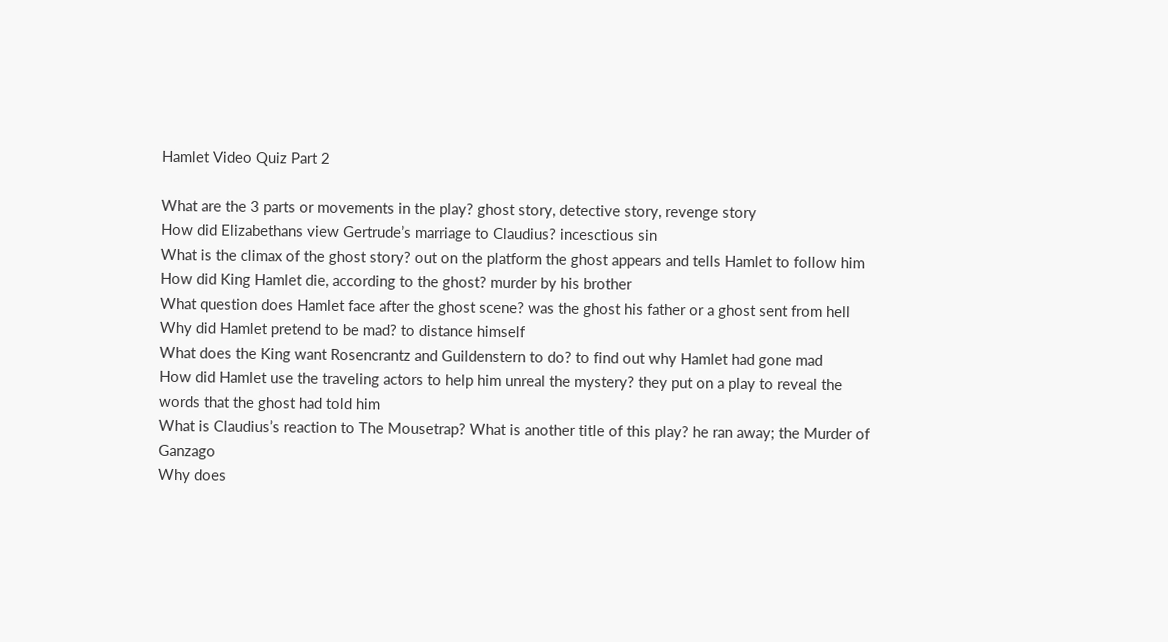Hamlet Video Quiz Part 2

What are the 3 parts or movements in the play? ghost story, detective story, revenge story
How did Elizabethans view Gertrude’s marriage to Claudius? incesctious sin
What is the climax of the ghost story? out on the platform the ghost appears and tells Hamlet to follow him
How did King Hamlet die, according to the ghost? murder by his brother
What question does Hamlet face after the ghost scene? was the ghost his father or a ghost sent from hell
Why did Hamlet pretend to be mad? to distance himself
What does the King want Rosencrantz and Guildenstern to do? to find out why Hamlet had gone mad
How did Hamlet use the traveling actors to help him unreal the mystery? they put on a play to reveal the words that the ghost had told him
What is Claudius’s reaction to The Mousetrap? What is another title of this play? he ran away; the Murder of Ganzago
Why does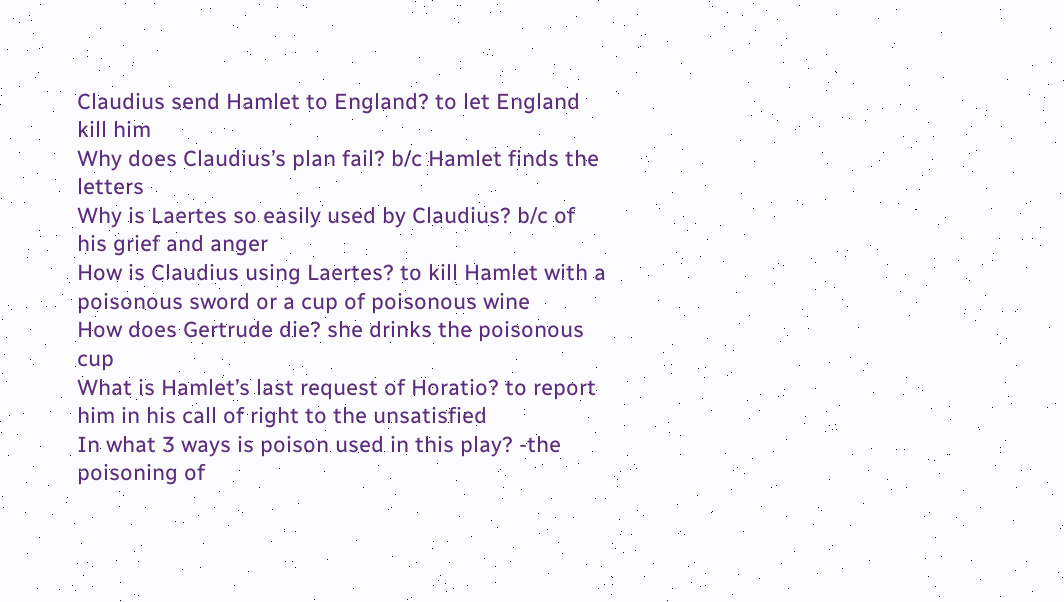Claudius send Hamlet to England? to let England kill him
Why does Claudius’s plan fail? b/c Hamlet finds the letters
Why is Laertes so easily used by Claudius? b/c of his grief and anger
How is Claudius using Laertes? to kill Hamlet with a poisonous sword or a cup of poisonous wine
How does Gertrude die? she drinks the poisonous cup
What is Hamlet’s last request of Horatio? to report him in his call of right to the unsatisfied
In what 3 ways is poison used in this play? -the poisoning of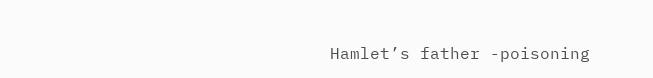Hamlet’s father -poisoning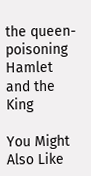the queen-poisoning Hamlet and the King

You Might Also Like